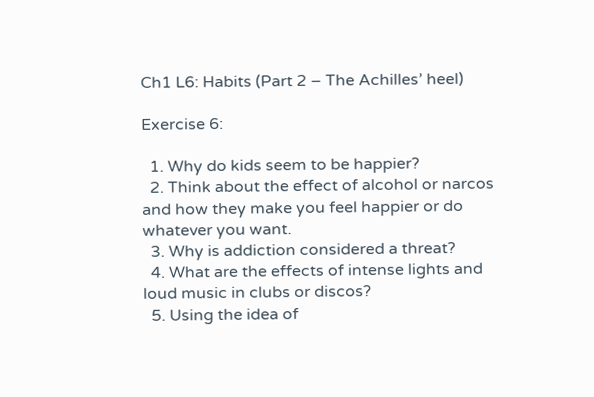Ch1 L6: Habits (Part 2 – The Achilles’ heel)

Exercise 6:

  1. Why do kids seem to be happier?
  2. Think about the effect of alcohol or narcos and how they make you feel happier or do whatever you want.
  3. Why is addiction considered a threat?
  4. What are the effects of intense lights and loud music in clubs or discos?
  5. Using the idea of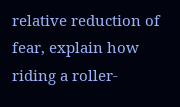relative reduction of fear, explain how riding a roller-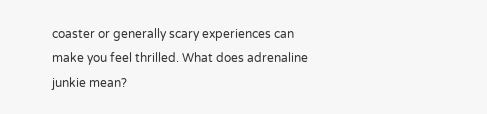coaster or generally scary experiences can make you feel thrilled. What does adrenaline junkie mean?